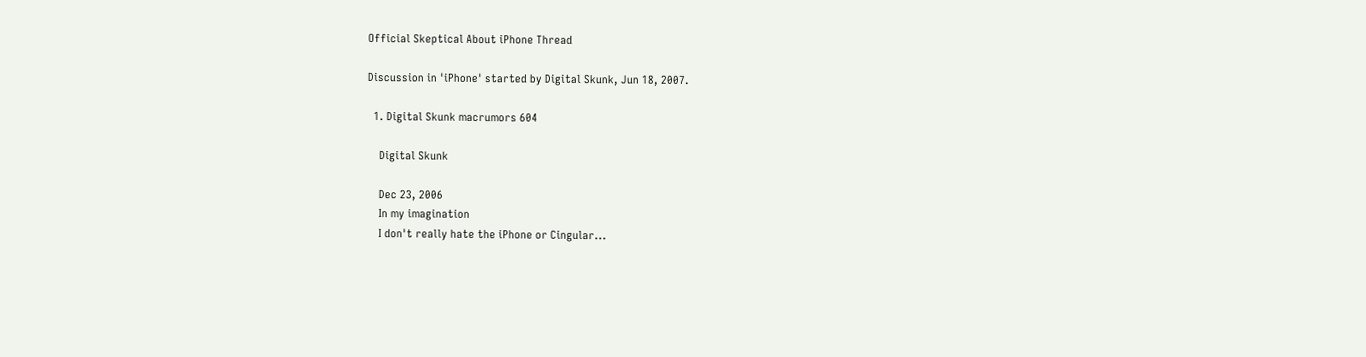Official Skeptical About iPhone Thread

Discussion in 'iPhone' started by Digital Skunk, Jun 18, 2007.

  1. Digital Skunk macrumors 604

    Digital Skunk

    Dec 23, 2006
    In my imagination
    I don't really hate the iPhone or Cingular...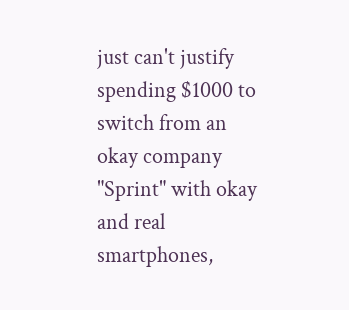just can't justify spending $1000 to switch from an okay company "Sprint" with okay and real smartphones,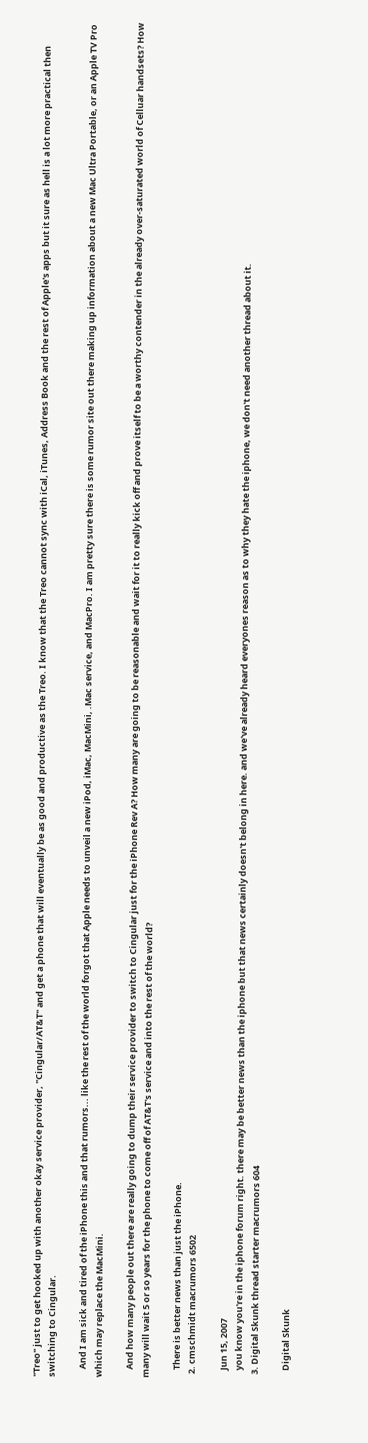"Treo" just to get hooked up with another okay service provider, "Cingular/AT&T" and get a phone that will eventually be as good and productive as the Treo. I know that the Treo cannot sync with iCal, iTunes, Address Book and the rest of Apple's apps but it sure as hell is a lot more practical then switching to Cingular.

    And I am sick and tired of the iPhone this and that rumors... like the rest of the world forgot that Apple needs to unveil a new iPod, iMac, MacMini, .Mac service, and MacPro. I am pretty sure there is some rumor site out there making up information about a new Mac Ultra Portable, or an Apple TV Pro which may replace the MacMini.

    And how many people out there are really going to dump their service provider to switch to Cingular just for the iPhone Rev A? How many are going to be reasonable and wait for it to really kick off and prove itself to be a worthy contender in the already over-saturated world of Celluar handsets? How many will wait 5 or so years for the phone to come off of AT&T's service and into the rest of the world?

    There is better news than just the iPhone.
  2. cmschmidt macrumors 6502

    Jun 15, 2007
    you know you're in the iphone forum right. there may be better news than the iphone but that news certainly doesn't belong in here. and we've already heard everyones reason as to why they hate the iphone, we don't need another thread about it.
  3. Digital Skunk thread starter macrumors 604

    Digital Skunk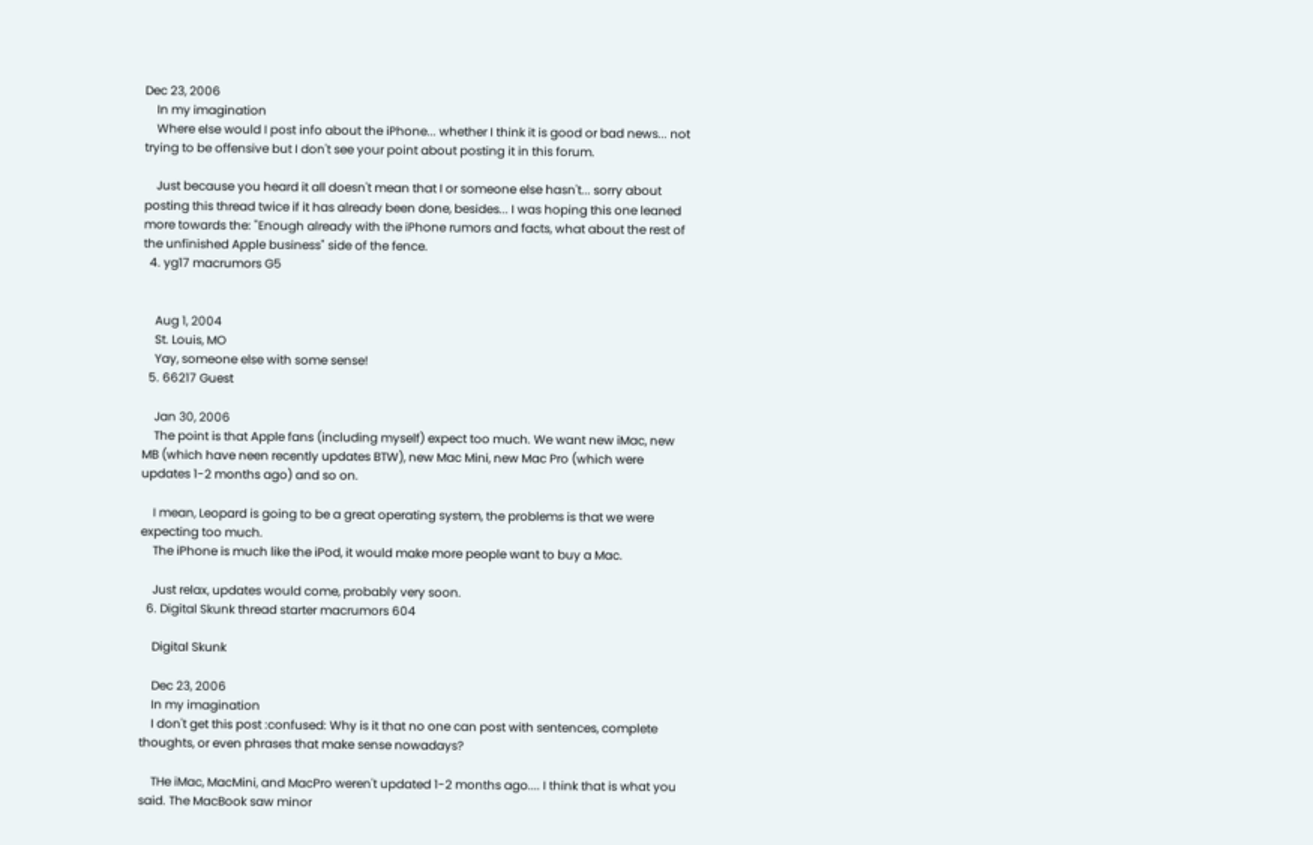Dec 23, 2006
    In my imagination
    Where else would I post info about the iPhone... whether I think it is good or bad news... not trying to be offensive but I don't see your point about posting it in this forum.

    Just because you heard it all doesn't mean that I or someone else hasn't... sorry about posting this thread twice if it has already been done, besides... I was hoping this one leaned more towards the: "Enough already with the iPhone rumors and facts, what about the rest of the unfinished Apple business" side of the fence.
  4. yg17 macrumors G5


    Aug 1, 2004
    St. Louis, MO
    Yay, someone else with some sense!
  5. 66217 Guest

    Jan 30, 2006
    The point is that Apple fans (including myself) expect too much. We want new iMac, new MB (which have neen recently updates BTW), new Mac Mini, new Mac Pro (which were updates 1-2 months ago) and so on.

    I mean, Leopard is going to be a great operating system, the problems is that we were expecting too much.
    The iPhone is much like the iPod, it would make more people want to buy a Mac.

    Just relax, updates would come, probably very soon.
  6. Digital Skunk thread starter macrumors 604

    Digital Skunk

    Dec 23, 2006
    In my imagination
    I don't get this post :confused: Why is it that no one can post with sentences, complete thoughts, or even phrases that make sense nowadays?

    THe iMac, MacMini, and MacPro weren't updated 1-2 months ago.... I think that is what you said. The MacBook saw minor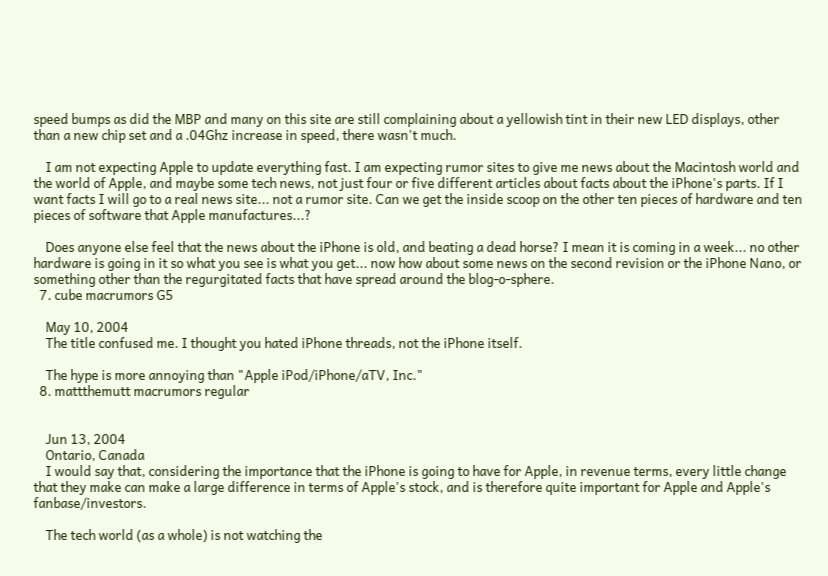speed bumps as did the MBP and many on this site are still complaining about a yellowish tint in their new LED displays, other than a new chip set and a .04Ghz increase in speed, there wasn't much.

    I am not expecting Apple to update everything fast. I am expecting rumor sites to give me news about the Macintosh world and the world of Apple, and maybe some tech news, not just four or five different articles about facts about the iPhone's parts. If I want facts I will go to a real news site... not a rumor site. Can we get the inside scoop on the other ten pieces of hardware and ten pieces of software that Apple manufactures...?

    Does anyone else feel that the news about the iPhone is old, and beating a dead horse? I mean it is coming in a week... no other hardware is going in it so what you see is what you get... now how about some news on the second revision or the iPhone Nano, or something other than the regurgitated facts that have spread around the blog-o-sphere.
  7. cube macrumors G5

    May 10, 2004
    The title confused me. I thought you hated iPhone threads, not the iPhone itself.

    The hype is more annoying than "Apple iPod/iPhone/aTV, Inc."
  8. mattthemutt macrumors regular


    Jun 13, 2004
    Ontario, Canada
    I would say that, considering the importance that the iPhone is going to have for Apple, in revenue terms, every little change that they make can make a large difference in terms of Apple's stock, and is therefore quite important for Apple and Apple's fanbase/investors.

    The tech world (as a whole) is not watching the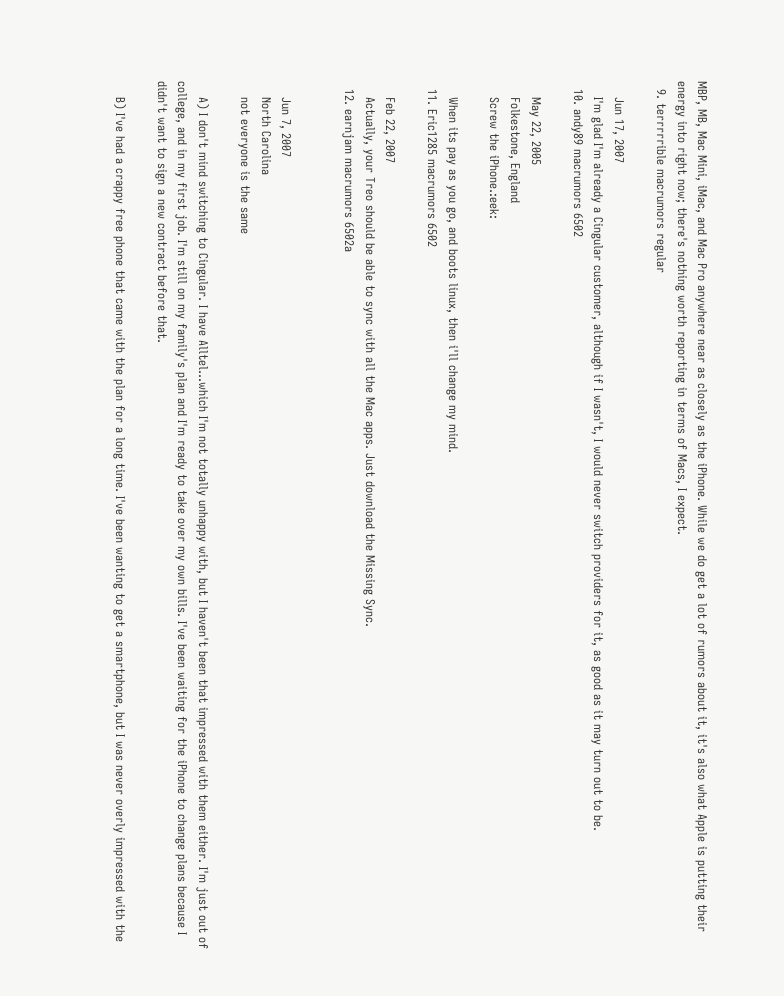MBP, MB, Mac Mini, iMac, and Mac Pro anywhere near as closely as the iPhone. While we do get a lot of rumors about it, it's also what Apple is putting their energy into right now; there's nothing worth reporting in terms of Macs, I expect.
  9. terrrrrible macrumors regular

    Jun 17, 2007
    I'm glad I'm already a Cingular customer, although if I wasn't, I would never switch providers for it, as good as it may turn out to be.
  10. andy89 macrumors 6502

    May 22, 2005
    Folkestone, England
    Screw the iPhone.:eek:

    When its pay as you go, and boots linux, then i'll change my mind.
  11. Eric1285 macrumors 6502

    Feb 22, 2007
    Actually, your Treo should be able to sync with all the Mac apps. Just download the Missing Sync.
  12. earnjam macrumors 6502a


    Jun 7, 2007
    North Carolina
    not everyone is the same

    A) I don't mind switching to Cingular. I have Alltel...which I'm not totally unhappy with, but I haven't been that impressed with them either. I'm just out of college, and in my first job. I'm still on my family's plan and I'm ready to take over my own bills. I've been waiting for the iPhone to change plans because I didn't want to sign a new contract before that.

    B) I've had a crappy free phone that came with the plan for a long time. I've been wanting to get a smartphone, but I was never overly impressed with the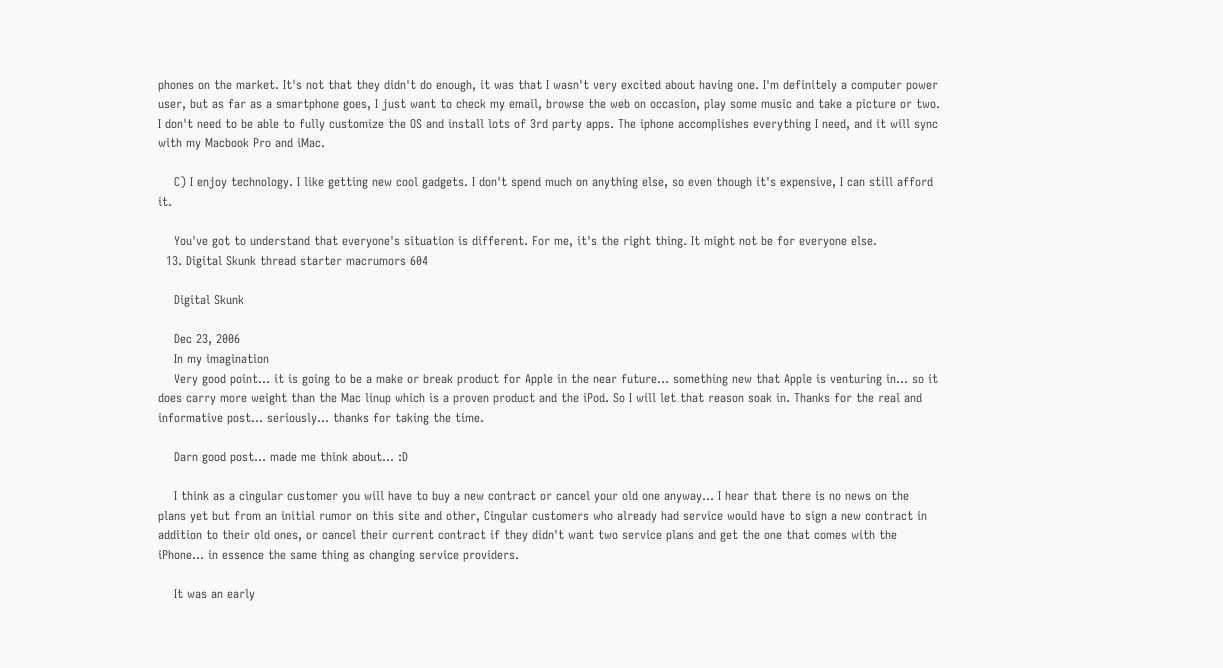phones on the market. It's not that they didn't do enough, it was that I wasn't very excited about having one. I'm definitely a computer power user, but as far as a smartphone goes, I just want to check my email, browse the web on occasion, play some music and take a picture or two. I don't need to be able to fully customize the OS and install lots of 3rd party apps. The iphone accomplishes everything I need, and it will sync with my Macbook Pro and iMac.

    C) I enjoy technology. I like getting new cool gadgets. I don't spend much on anything else, so even though it's expensive, I can still afford it.

    You've got to understand that everyone's situation is different. For me, it's the right thing. It might not be for everyone else.
  13. Digital Skunk thread starter macrumors 604

    Digital Skunk

    Dec 23, 2006
    In my imagination
    Very good point... it is going to be a make or break product for Apple in the near future... something new that Apple is venturing in... so it does carry more weight than the Mac linup which is a proven product and the iPod. So I will let that reason soak in. Thanks for the real and informative post... seriously... thanks for taking the time.

    Darn good post... made me think about... :D

    I think as a cingular customer you will have to buy a new contract or cancel your old one anyway... I hear that there is no news on the plans yet but from an initial rumor on this site and other, Cingular customers who already had service would have to sign a new contract in addition to their old ones, or cancel their current contract if they didn't want two service plans and get the one that comes with the iPhone... in essence the same thing as changing service providers.

    It was an early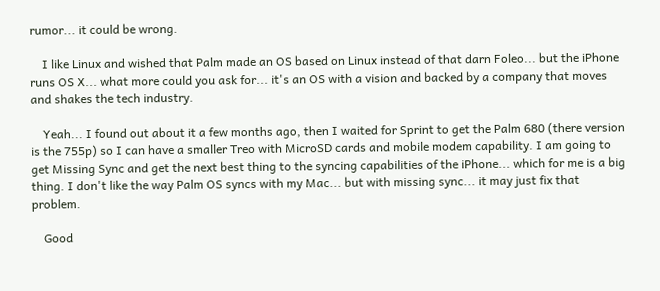rumor... it could be wrong.

    I like Linux and wished that Palm made an OS based on Linux instead of that darn Foleo... but the iPhone runs OS X... what more could you ask for... it's an OS with a vision and backed by a company that moves and shakes the tech industry.

    Yeah... I found out about it a few months ago, then I waited for Sprint to get the Palm 680 (there version is the 755p) so I can have a smaller Treo with MicroSD cards and mobile modem capability. I am going to get Missing Sync and get the next best thing to the syncing capabilities of the iPhone... which for me is a big thing. I don't like the way Palm OS syncs with my Mac... but with missing sync... it may just fix that problem.

    Good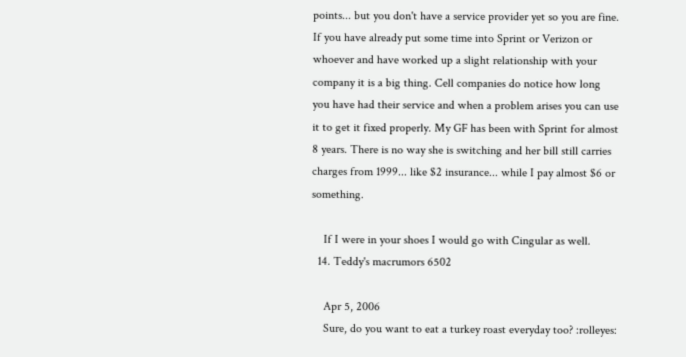points... but you don't have a service provider yet so you are fine. If you have already put some time into Sprint or Verizon or whoever and have worked up a slight relationship with your company it is a big thing. Cell companies do notice how long you have had their service and when a problem arises you can use it to get it fixed properly. My GF has been with Sprint for almost 8 years. There is no way she is switching and her bill still carries charges from 1999... like $2 insurance... while I pay almost $6 or something.

    If I were in your shoes I would go with Cingular as well.
  14. Teddy's macrumors 6502

    Apr 5, 2006
    Sure, do you want to eat a turkey roast everyday too? :rolleyes: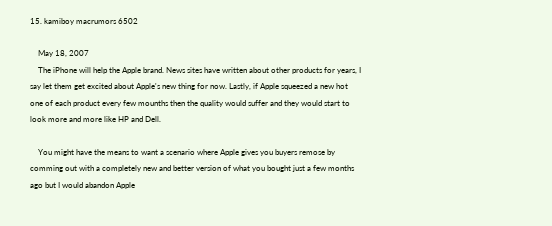15. kamiboy macrumors 6502

    May 18, 2007
    The iPhone will help the Apple brand. News sites have written about other products for years, I say let them get excited about Apple's new thing for now. Lastly, if Apple squeezed a new hot one of each product every few mounths then the quality would suffer and they would start to look more and more like HP and Dell.

    You might have the means to want a scenario where Apple gives you buyers remose by comming out with a completely new and better version of what you bought just a few months ago but I would abandon Apple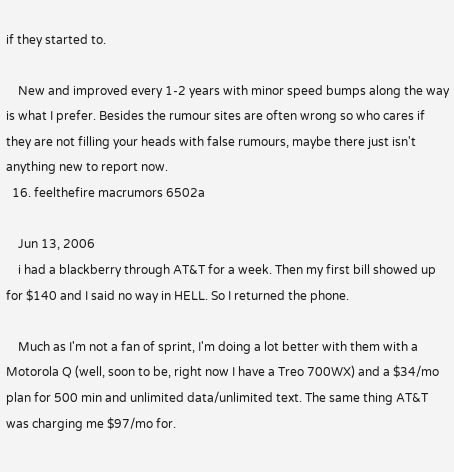if they started to.

    New and improved every 1-2 years with minor speed bumps along the way is what I prefer. Besides the rumour sites are often wrong so who cares if they are not filling your heads with false rumours, maybe there just isn't anything new to report now.
  16. feelthefire macrumors 6502a

    Jun 13, 2006
    i had a blackberry through AT&T for a week. Then my first bill showed up for $140 and I said no way in HELL. So I returned the phone.

    Much as I'm not a fan of sprint, I'm doing a lot better with them with a Motorola Q (well, soon to be, right now I have a Treo 700WX) and a $34/mo plan for 500 min and unlimited data/unlimited text. The same thing AT&T was charging me $97/mo for.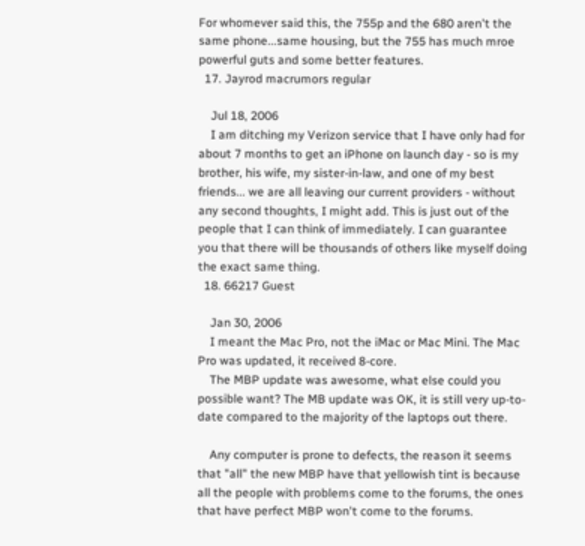For whomever said this, the 755p and the 680 aren't the same phone...same housing, but the 755 has much mroe powerful guts and some better features.
  17. Jayrod macrumors regular

    Jul 18, 2006
    I am ditching my Verizon service that I have only had for about 7 months to get an iPhone on launch day - so is my brother, his wife, my sister-in-law, and one of my best friends... we are all leaving our current providers - without any second thoughts, I might add. This is just out of the people that I can think of immediately. I can guarantee you that there will be thousands of others like myself doing the exact same thing.
  18. 66217 Guest

    Jan 30, 2006
    I meant the Mac Pro, not the iMac or Mac Mini. The Mac Pro was updated, it received 8-core.
    The MBP update was awesome, what else could you possible want? The MB update was OK, it is still very up-to-date compared to the majority of the laptops out there.

    Any computer is prone to defects, the reason it seems that "all" the new MBP have that yellowish tint is because all the people with problems come to the forums, the ones that have perfect MBP won't come to the forums.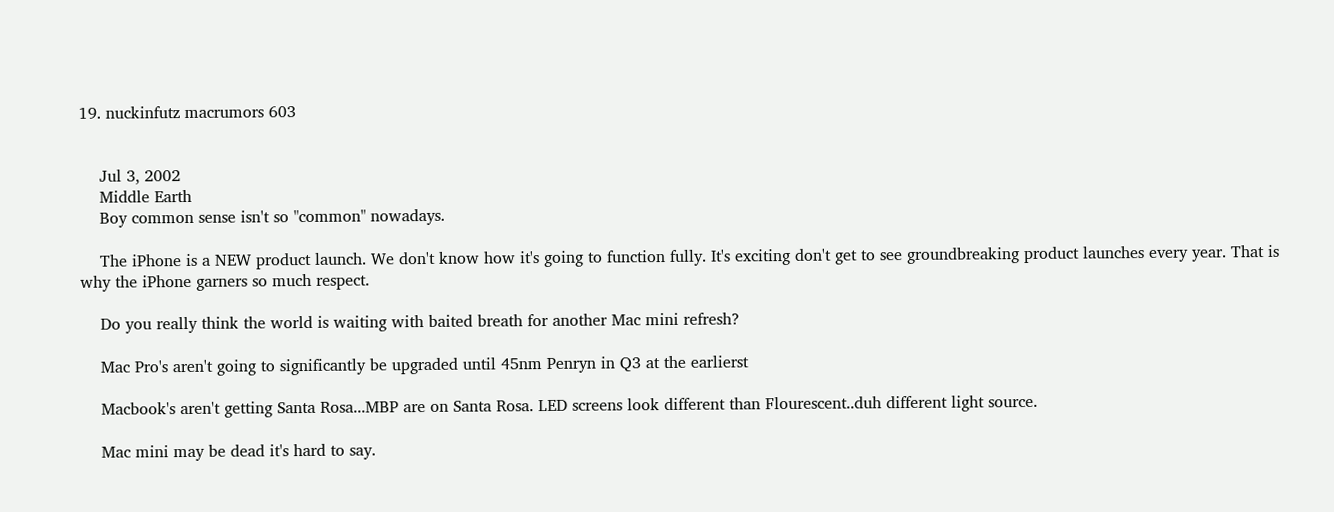19. nuckinfutz macrumors 603


    Jul 3, 2002
    Middle Earth
    Boy common sense isn't so "common" nowadays.

    The iPhone is a NEW product launch. We don't know how it's going to function fully. It's exciting don't get to see groundbreaking product launches every year. That is why the iPhone garners so much respect.

    Do you really think the world is waiting with baited breath for another Mac mini refresh?

    Mac Pro's aren't going to significantly be upgraded until 45nm Penryn in Q3 at the earlierst

    Macbook's aren't getting Santa Rosa...MBP are on Santa Rosa. LED screens look different than Flourescent..duh different light source.

    Mac mini may be dead it's hard to say.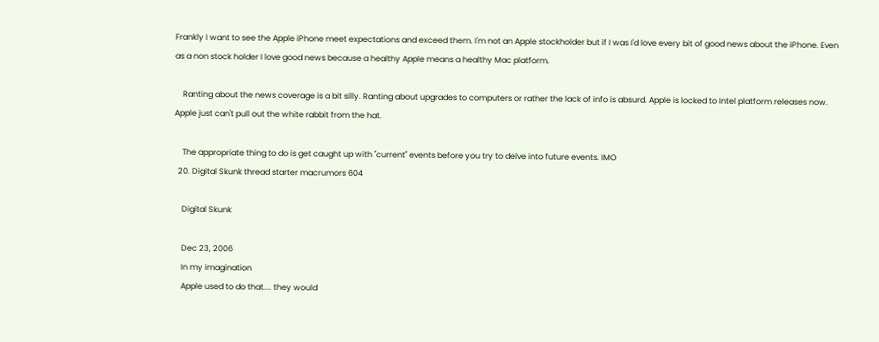Frankly I want to see the Apple iPhone meet expectations and exceed them. I'm not an Apple stockholder but if I was I'd love every bit of good news about the iPhone. Even as a non stock holder I love good news because a healthy Apple means a healthy Mac platform.

    Ranting about the news coverage is a bit silly. Ranting about upgrades to computers or rather the lack of info is absurd. Apple is locked to Intel platform releases now. Apple just can't pull out the white rabbit from the hat.

    The appropriate thing to do is get caught up with "current" events before you try to delve into future events. IMO
  20. Digital Skunk thread starter macrumors 604

    Digital Skunk

    Dec 23, 2006
    In my imagination
    Apple used to do that.... they would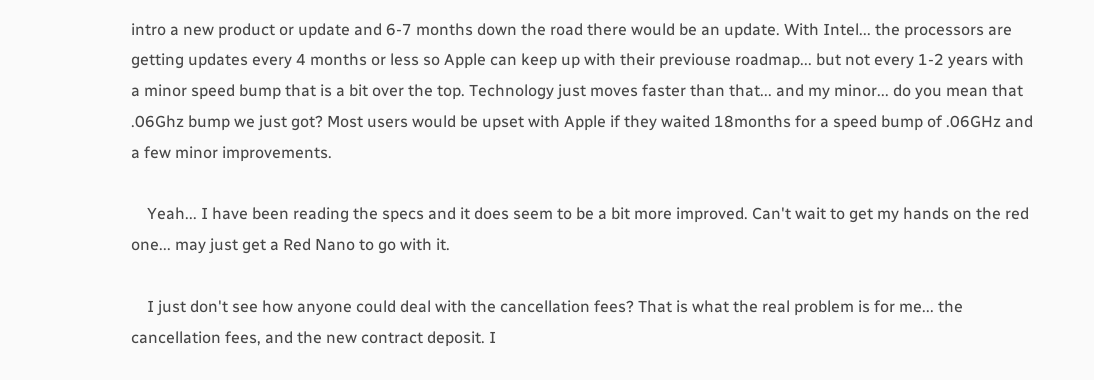intro a new product or update and 6-7 months down the road there would be an update. With Intel... the processors are getting updates every 4 months or less so Apple can keep up with their previouse roadmap... but not every 1-2 years with a minor speed bump that is a bit over the top. Technology just moves faster than that... and my minor... do you mean that .06Ghz bump we just got? Most users would be upset with Apple if they waited 18months for a speed bump of .06GHz and a few minor improvements.

    Yeah... I have been reading the specs and it does seem to be a bit more improved. Can't wait to get my hands on the red one... may just get a Red Nano to go with it.

    I just don't see how anyone could deal with the cancellation fees? That is what the real problem is for me... the cancellation fees, and the new contract deposit. I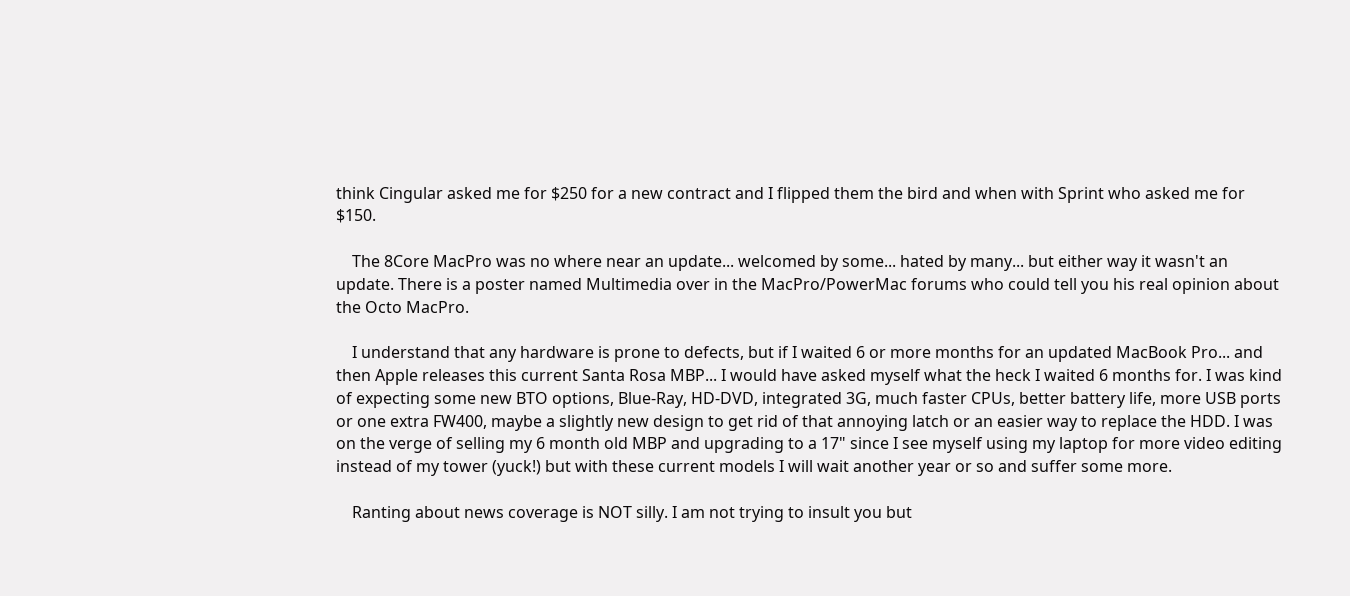think Cingular asked me for $250 for a new contract and I flipped them the bird and when with Sprint who asked me for $150.

    The 8Core MacPro was no where near an update... welcomed by some... hated by many... but either way it wasn't an update. There is a poster named Multimedia over in the MacPro/PowerMac forums who could tell you his real opinion about the Octo MacPro.

    I understand that any hardware is prone to defects, but if I waited 6 or more months for an updated MacBook Pro... and then Apple releases this current Santa Rosa MBP... I would have asked myself what the heck I waited 6 months for. I was kind of expecting some new BTO options, Blue-Ray, HD-DVD, integrated 3G, much faster CPUs, better battery life, more USB ports or one extra FW400, maybe a slightly new design to get rid of that annoying latch or an easier way to replace the HDD. I was on the verge of selling my 6 month old MBP and upgrading to a 17" since I see myself using my laptop for more video editing instead of my tower (yuck!) but with these current models I will wait another year or so and suffer some more.

    Ranting about news coverage is NOT silly. I am not trying to insult you but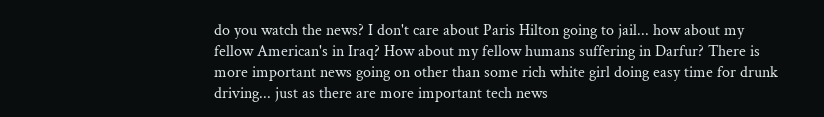do you watch the news? I don't care about Paris Hilton going to jail... how about my fellow American's in Iraq? How about my fellow humans suffering in Darfur? There is more important news going on other than some rich white girl doing easy time for drunk driving... just as there are more important tech news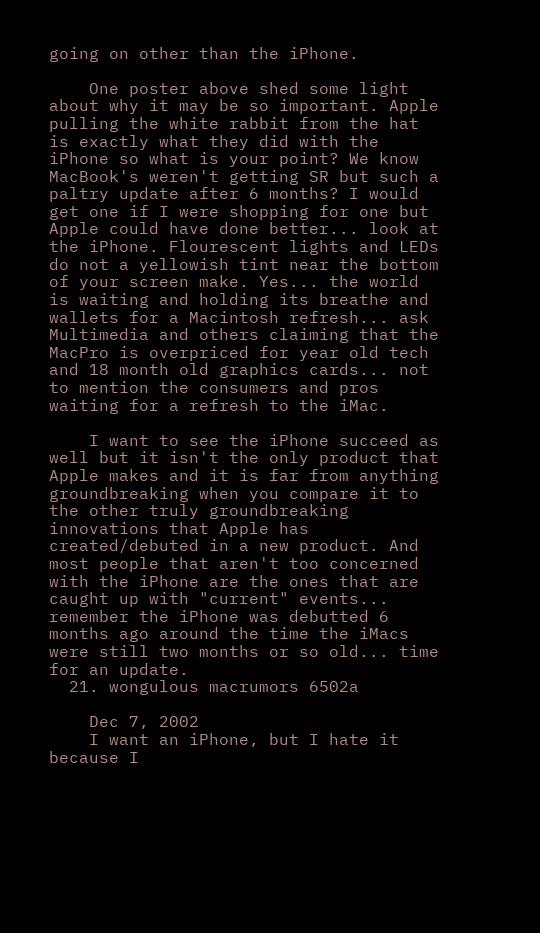going on other than the iPhone.

    One poster above shed some light about why it may be so important. Apple pulling the white rabbit from the hat is exactly what they did with the iPhone so what is your point? We know MacBook's weren't getting SR but such a paltry update after 6 months? I would get one if I were shopping for one but Apple could have done better... look at the iPhone. Flourescent lights and LEDs do not a yellowish tint near the bottom of your screen make. Yes... the world is waiting and holding its breathe and wallets for a Macintosh refresh... ask Multimedia and others claiming that the MacPro is overpriced for year old tech and 18 month old graphics cards... not to mention the consumers and pros waiting for a refresh to the iMac.

    I want to see the iPhone succeed as well but it isn't the only product that Apple makes and it is far from anything groundbreaking when you compare it to the other truly groundbreaking innovations that Apple has created/debuted in a new product. And most people that aren't too concerned with the iPhone are the ones that are caught up with "current" events... remember the iPhone was debutted 6 months ago around the time the iMacs were still two months or so old... time for an update.
  21. wongulous macrumors 6502a

    Dec 7, 2002
    I want an iPhone, but I hate it because I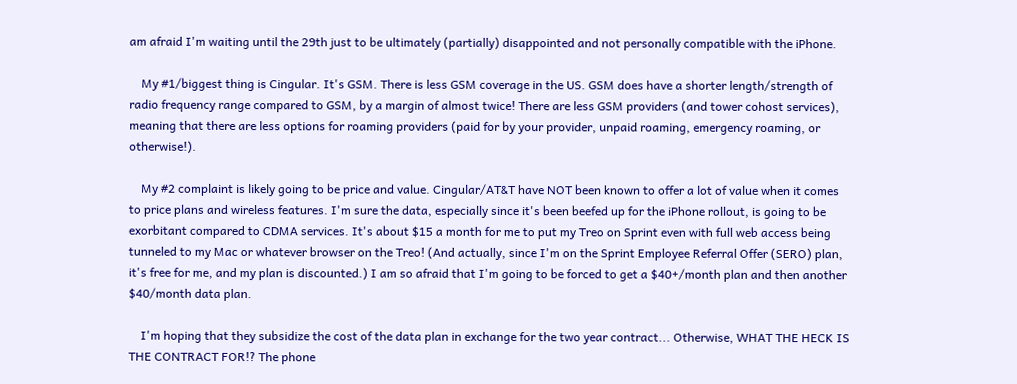am afraid I'm waiting until the 29th just to be ultimately (partially) disappointed and not personally compatible with the iPhone.

    My #1/biggest thing is Cingular. It's GSM. There is less GSM coverage in the US. GSM does have a shorter length/strength of radio frequency range compared to GSM, by a margin of almost twice! There are less GSM providers (and tower cohost services), meaning that there are less options for roaming providers (paid for by your provider, unpaid roaming, emergency roaming, or otherwise!).

    My #2 complaint is likely going to be price and value. Cingular/AT&T have NOT been known to offer a lot of value when it comes to price plans and wireless features. I'm sure the data, especially since it's been beefed up for the iPhone rollout, is going to be exorbitant compared to CDMA services. It's about $15 a month for me to put my Treo on Sprint even with full web access being tunneled to my Mac or whatever browser on the Treo! (And actually, since I'm on the Sprint Employee Referral Offer (SERO) plan, it's free for me, and my plan is discounted.) I am so afraid that I'm going to be forced to get a $40+/month plan and then another $40/month data plan.

    I'm hoping that they subsidize the cost of the data plan in exchange for the two year contract... Otherwise, WHAT THE HECK IS THE CONTRACT FOR!? The phone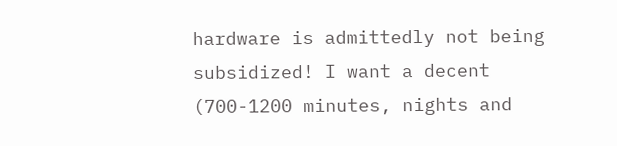hardware is admittedly not being subsidized! I want a decent (700-1200 minutes, nights and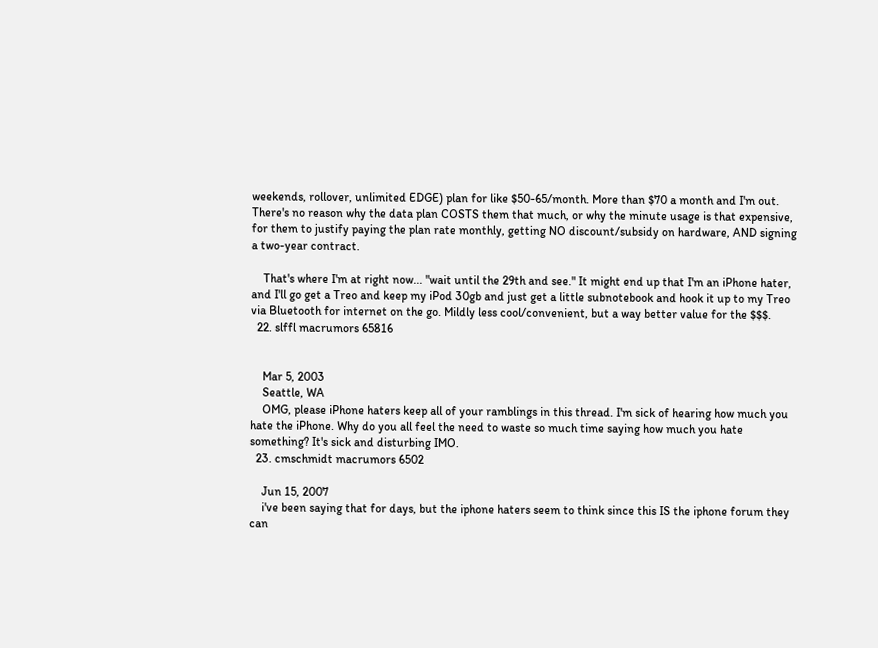weekends, rollover, unlimited EDGE) plan for like $50-65/month. More than $70 a month and I'm out. There's no reason why the data plan COSTS them that much, or why the minute usage is that expensive, for them to justify paying the plan rate monthly, getting NO discount/subsidy on hardware, AND signing a two-year contract.

    That's where I'm at right now... "wait until the 29th and see." It might end up that I'm an iPhone hater, and I'll go get a Treo and keep my iPod 30gb and just get a little subnotebook and hook it up to my Treo via Bluetooth for internet on the go. Mildly less cool/convenient, but a way better value for the $$$.
  22. slffl macrumors 65816


    Mar 5, 2003
    Seattle, WA
    OMG, please iPhone haters keep all of your ramblings in this thread. I'm sick of hearing how much you hate the iPhone. Why do you all feel the need to waste so much time saying how much you hate something? It's sick and disturbing IMO.
  23. cmschmidt macrumors 6502

    Jun 15, 2007
    i've been saying that for days, but the iphone haters seem to think since this IS the iphone forum they can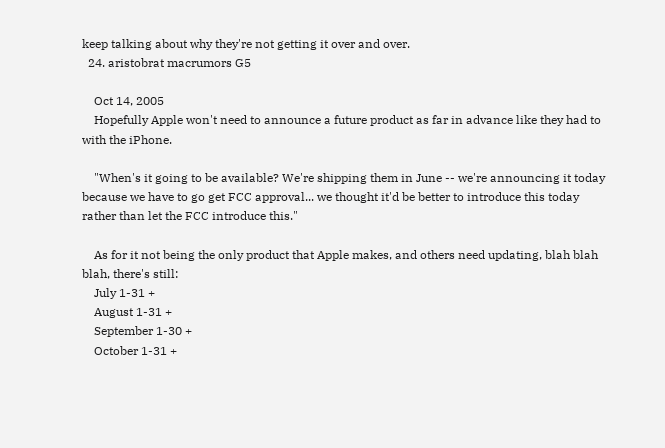keep talking about why they're not getting it over and over.
  24. aristobrat macrumors G5

    Oct 14, 2005
    Hopefully Apple won't need to announce a future product as far in advance like they had to with the iPhone.

    "When's it going to be available? We're shipping them in June -- we're announcing it today because we have to go get FCC approval... we thought it'd be better to introduce this today rather than let the FCC introduce this."

    As for it not being the only product that Apple makes, and others need updating, blah blah blah, there's still:
    July 1-31 +
    August 1-31 +
    September 1-30 +
    October 1-31 +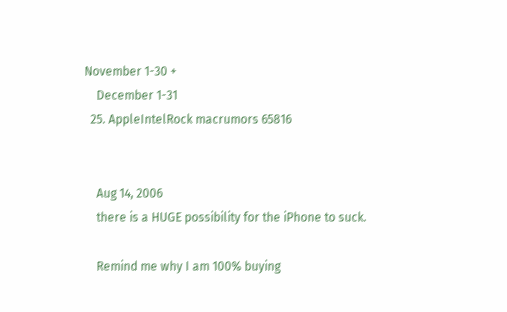November 1-30 +
    December 1-31
  25. AppleIntelRock macrumors 65816


    Aug 14, 2006
    there is a HUGE possibility for the iPhone to suck.

    Remind me why I am 100% buying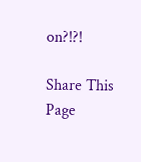on?!?!

Share This Page